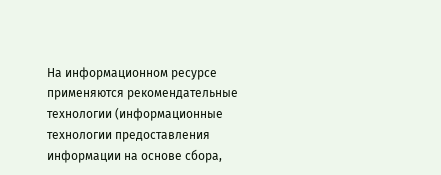На информационном ресурсе применяются рекомендательные технологии (информационные технологии предоставления информации на основе сбора,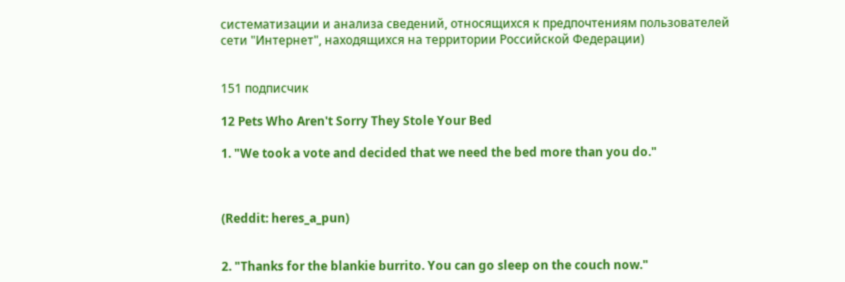систематизации и анализа сведений, относящихся к предпочтениям пользователей сети "Интернет", находящихся на территории Российской Федерации)


151 подписчик

12 Pets Who Aren't Sorry They Stole Your Bed

1. "We took a vote and decided that we need the bed more than you do."



(Reddit: heres_a_pun)


2. "Thanks for the blankie burrito. You can go sleep on the couch now."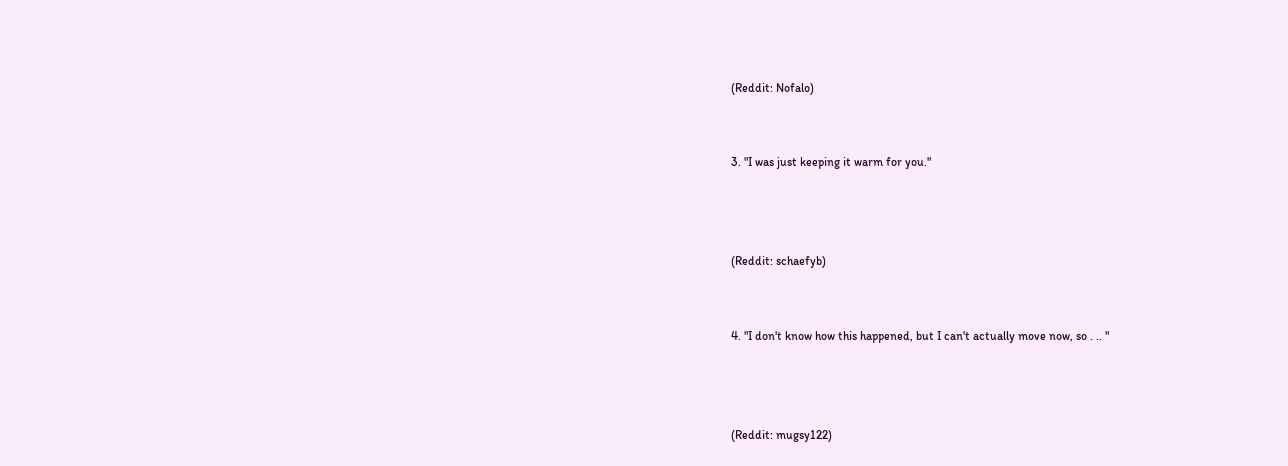(Reddit: Nofalo)


3. "I was just keeping it warm for you."



(Reddit: schaefyb)


4. "I don't know how this happened, but I can't actually move now, so . .. "



(Reddit: mugsy122)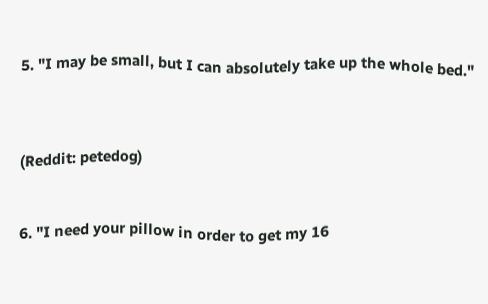5. "I may be small, but I can absolutely take up the whole bed."



(Reddit: petedog)


6. "I need your pillow in order to get my 16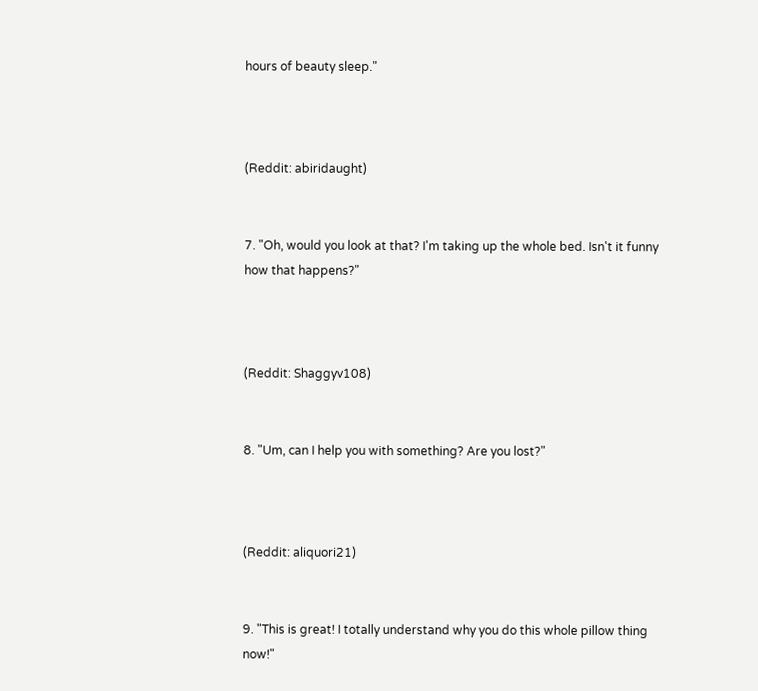hours of beauty sleep."



(Reddit: abiridaught)


7. "Oh, would you look at that? I'm taking up the whole bed. Isn't it funny how that happens?"



(Reddit: Shaggyv108)


8. "Um, can I help you with something? Are you lost?"



(Reddit: aliquori21)


9. "This is great! I totally understand why you do this whole pillow thing now!"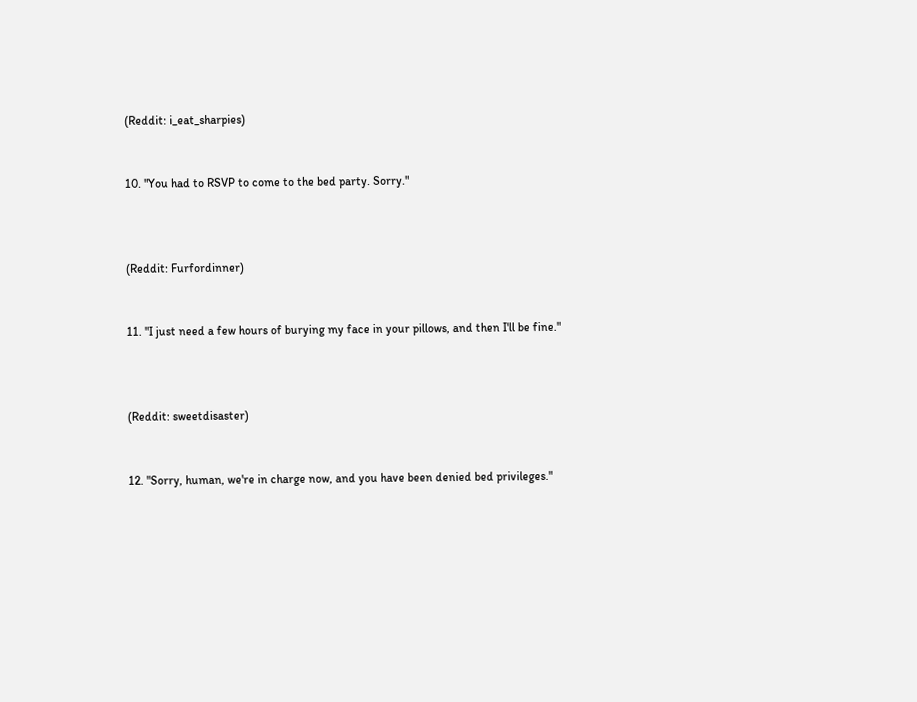(Reddit: i_eat_sharpies)


10. "You had to RSVP to come to the bed party. Sorry."



(Reddit: Furfordinner)


11. "I just need a few hours of burying my face in your pillows, and then I'll be fine."



(Reddit: sweetdisaster)


12. "Sorry, human, we're in charge now, and you have been denied bed privileges."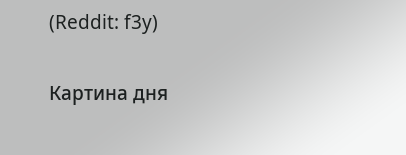(Reddit: f3y)


Картина дня